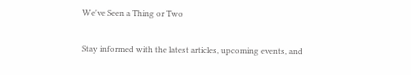We've Seen a Thing or Two

Stay informed with the latest articles, upcoming events, and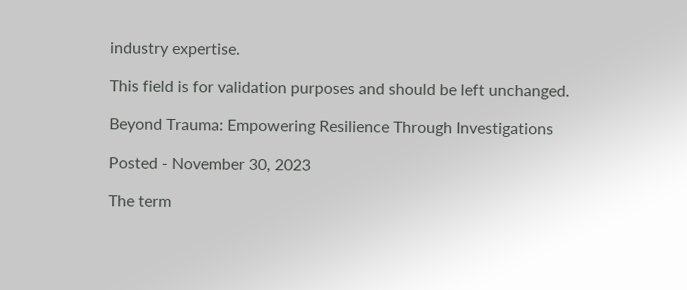industry expertise.

This field is for validation purposes and should be left unchanged.

Beyond Trauma: Empowering Resilience Through Investigations

Posted - November 30, 2023

The term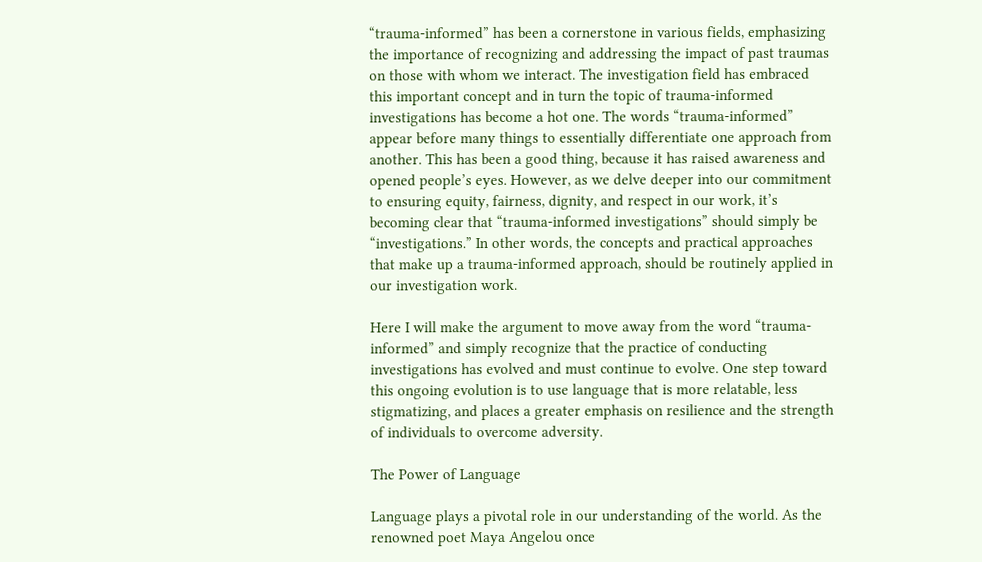“trauma-informed” has been a cornerstone in various fields, emphasizing the importance of recognizing and addressing the impact of past traumas on those with whom we interact. The investigation field has embraced this important concept and in turn the topic of trauma-informed investigations has become a hot one. The words “trauma-informed” appear before many things to essentially differentiate one approach from another. This has been a good thing, because it has raised awareness and opened people’s eyes. However, as we delve deeper into our commitment to ensuring equity, fairness, dignity, and respect in our work, it’s becoming clear that “trauma-informed investigations” should simply be “investigations.” In other words, the concepts and practical approaches that make up a trauma-informed approach, should be routinely applied in our investigation work.

Here I will make the argument to move away from the word “trauma-informed” and simply recognize that the practice of conducting investigations has evolved and must continue to evolve. One step toward this ongoing evolution is to use language that is more relatable, less stigmatizing, and places a greater emphasis on resilience and the strength of individuals to overcome adversity.

The Power of Language

Language plays a pivotal role in our understanding of the world. As the renowned poet Maya Angelou once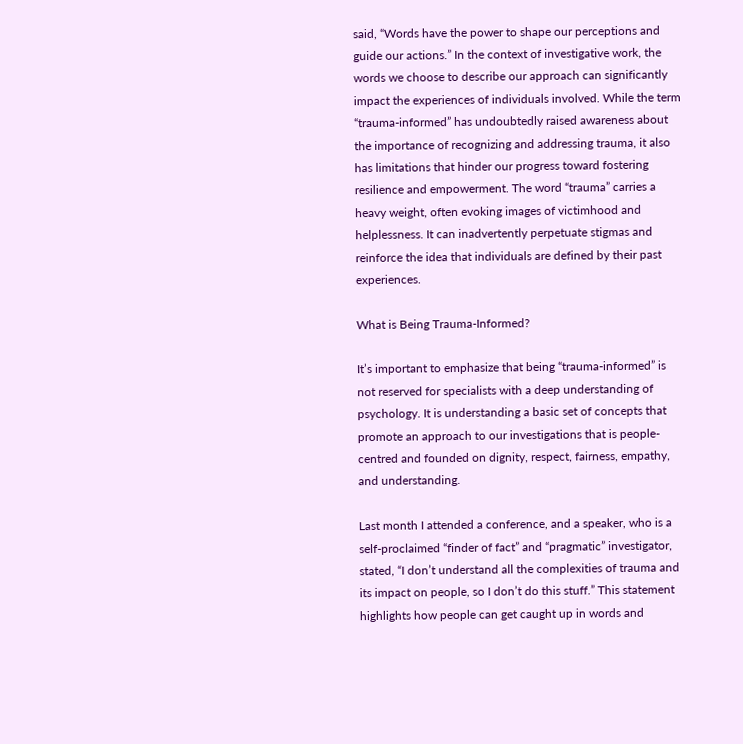said, “Words have the power to shape our perceptions and guide our actions.” In the context of investigative work, the words we choose to describe our approach can significantly impact the experiences of individuals involved. While the term “trauma-informed” has undoubtedly raised awareness about the importance of recognizing and addressing trauma, it also has limitations that hinder our progress toward fostering resilience and empowerment. The word “trauma” carries a heavy weight, often evoking images of victimhood and helplessness. It can inadvertently perpetuate stigmas and reinforce the idea that individuals are defined by their past experiences.

What is Being Trauma-Informed?

It’s important to emphasize that being “trauma-informed” is not reserved for specialists with a deep understanding of psychology. It is understanding a basic set of concepts that promote an approach to our investigations that is people-centred and founded on dignity, respect, fairness, empathy, and understanding.

Last month I attended a conference, and a speaker, who is a self-proclaimed “finder of fact” and “pragmatic” investigator, stated, “I don’t understand all the complexities of trauma and its impact on people, so I don’t do this stuff.” This statement highlights how people can get caught up in words and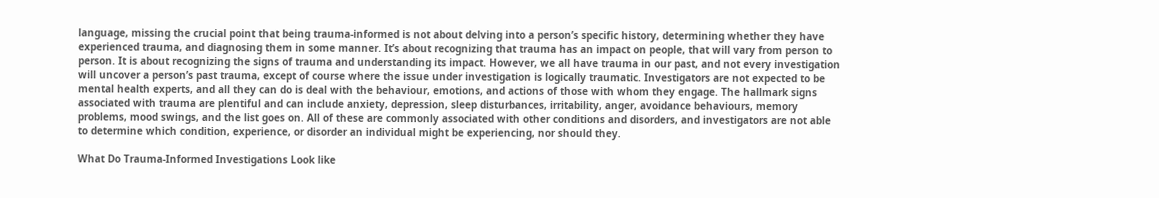language, missing the crucial point that being trauma-informed is not about delving into a person’s specific history, determining whether they have experienced trauma, and diagnosing them in some manner. It’s about recognizing that trauma has an impact on people, that will vary from person to person. It is about recognizing the signs of trauma and understanding its impact. However, we all have trauma in our past, and not every investigation will uncover a person’s past trauma, except of course where the issue under investigation is logically traumatic. Investigators are not expected to be mental health experts, and all they can do is deal with the behaviour, emotions, and actions of those with whom they engage. The hallmark signs associated with trauma are plentiful and can include anxiety, depression, sleep disturbances, irritability, anger, avoidance behaviours, memory problems, mood swings, and the list goes on. All of these are commonly associated with other conditions and disorders, and investigators are not able to determine which condition, experience, or disorder an individual might be experiencing, nor should they.

What Do Trauma-Informed Investigations Look like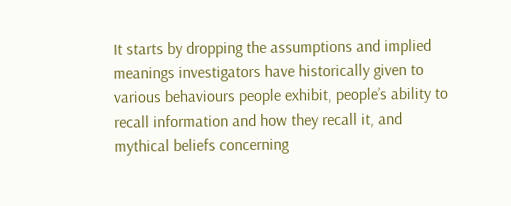It starts by dropping the assumptions and implied meanings investigators have historically given to various behaviours people exhibit, people’s ability to recall information and how they recall it, and mythical beliefs concerning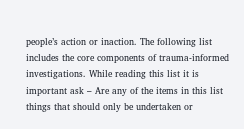people’s action or inaction. The following list includes the core components of trauma-informed investigations. While reading this list it is important ask – Are any of the items in this list things that should only be undertaken or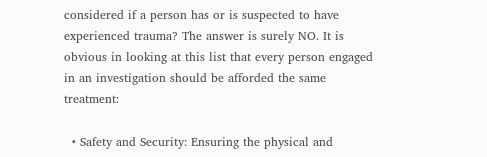considered if a person has or is suspected to have experienced trauma? The answer is surely NO. It is obvious in looking at this list that every person engaged in an investigation should be afforded the same treatment:

  • Safety and Security: Ensuring the physical and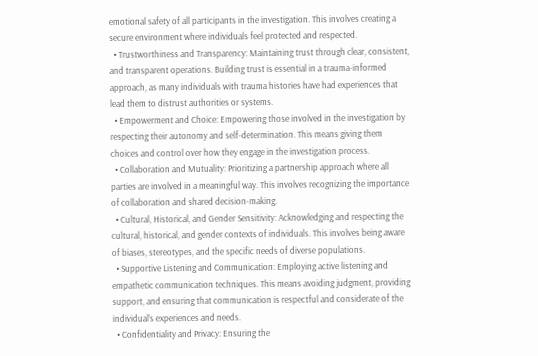emotional safety of all participants in the investigation. This involves creating a secure environment where individuals feel protected and respected.
  • Trustworthiness and Transparency: Maintaining trust through clear, consistent, and transparent operations. Building trust is essential in a trauma-informed approach, as many individuals with trauma histories have had experiences that lead them to distrust authorities or systems.
  • Empowerment and Choice: Empowering those involved in the investigation by respecting their autonomy and self-determination. This means giving them choices and control over how they engage in the investigation process.
  • Collaboration and Mutuality: Prioritizing a partnership approach where all parties are involved in a meaningful way. This involves recognizing the importance of collaboration and shared decision-making.
  • Cultural, Historical, and Gender Sensitivity: Acknowledging and respecting the cultural, historical, and gender contexts of individuals. This involves being aware of biases, stereotypes, and the specific needs of diverse populations.
  • Supportive Listening and Communication: Employing active listening and empathetic communication techniques. This means avoiding judgment, providing support, and ensuring that communication is respectful and considerate of the individual’s experiences and needs.
  • Confidentiality and Privacy: Ensuring the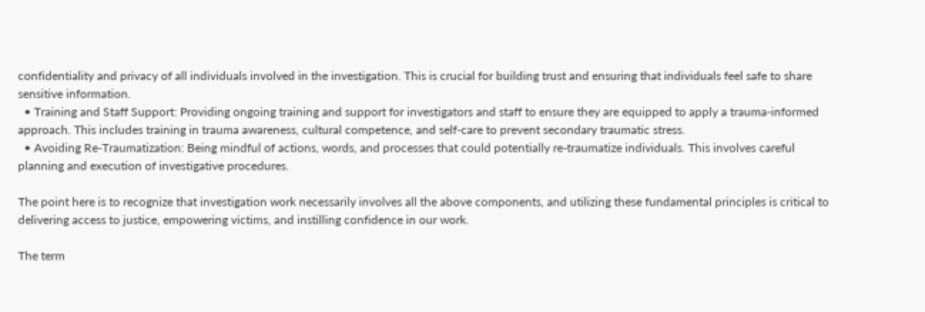confidentiality and privacy of all individuals involved in the investigation. This is crucial for building trust and ensuring that individuals feel safe to share sensitive information.
  • Training and Staff Support: Providing ongoing training and support for investigators and staff to ensure they are equipped to apply a trauma-informed approach. This includes training in trauma awareness, cultural competence, and self-care to prevent secondary traumatic stress.
  • Avoiding Re-Traumatization: Being mindful of actions, words, and processes that could potentially re-traumatize individuals. This involves careful planning and execution of investigative procedures.

The point here is to recognize that investigation work necessarily involves all the above components, and utilizing these fundamental principles is critical to delivering access to justice, empowering victims, and instilling confidence in our work.

The term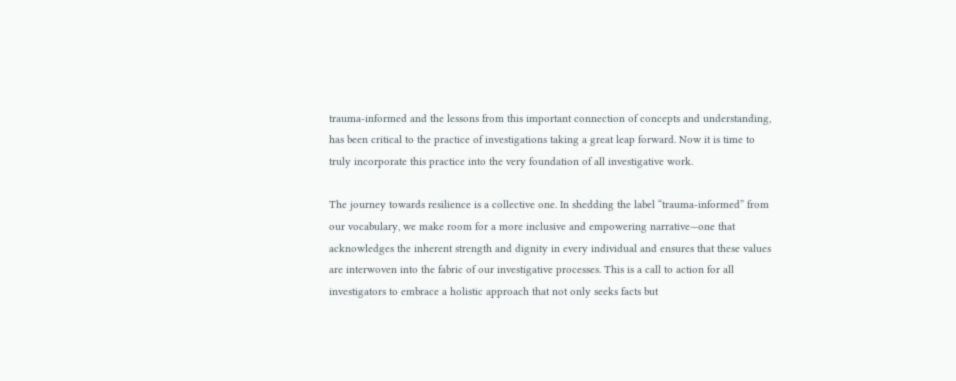trauma-informed and the lessons from this important connection of concepts and understanding, has been critical to the practice of investigations taking a great leap forward. Now it is time to truly incorporate this practice into the very foundation of all investigative work.

The journey towards resilience is a collective one. In shedding the label “trauma-informed” from our vocabulary, we make room for a more inclusive and empowering narrative—one that acknowledges the inherent strength and dignity in every individual and ensures that these values are interwoven into the fabric of our investigative processes. This is a call to action for all investigators to embrace a holistic approach that not only seeks facts but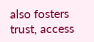also fosters trust, access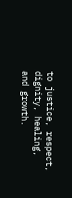to justice, respect, dignity, healing, and growth.